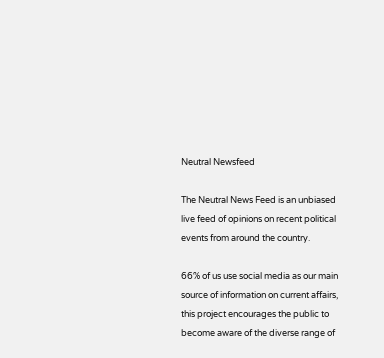Neutral Newsfeed

The Neutral News Feed is an unbiased live feed of opinions on recent political events from around the country.

66% of us use social media as our main source of information on current affairs, this project encourages the public to become aware of the diverse range of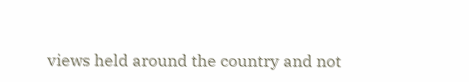views held around the country and not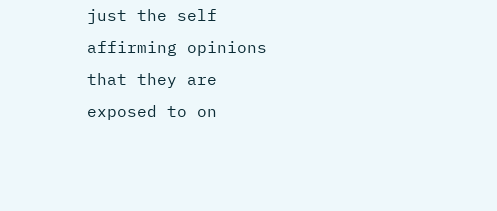just the self affirming opinions that they are exposed to on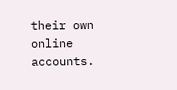their own online accounts.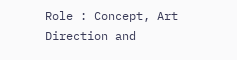Role : Concept, Art Direction and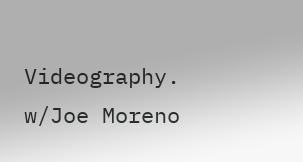Videography.
w/Joe Moreno